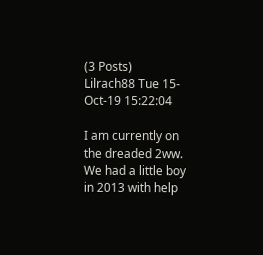(3 Posts)
Lilrach88 Tue 15-Oct-19 15:22:04

I am currently on the dreaded 2ww. We had a little boy in 2013 with help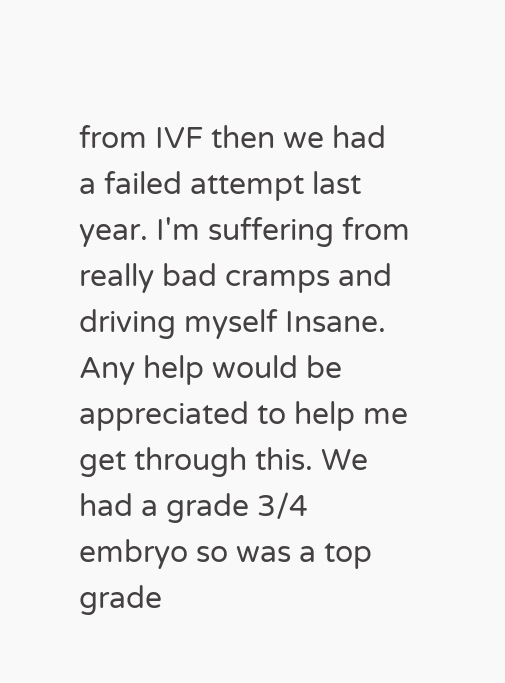from IVF then we had a failed attempt last year. I'm suffering from really bad cramps and driving myself Insane. Any help would be appreciated to help me get through this. We had a grade 3/4 embryo so was a top grade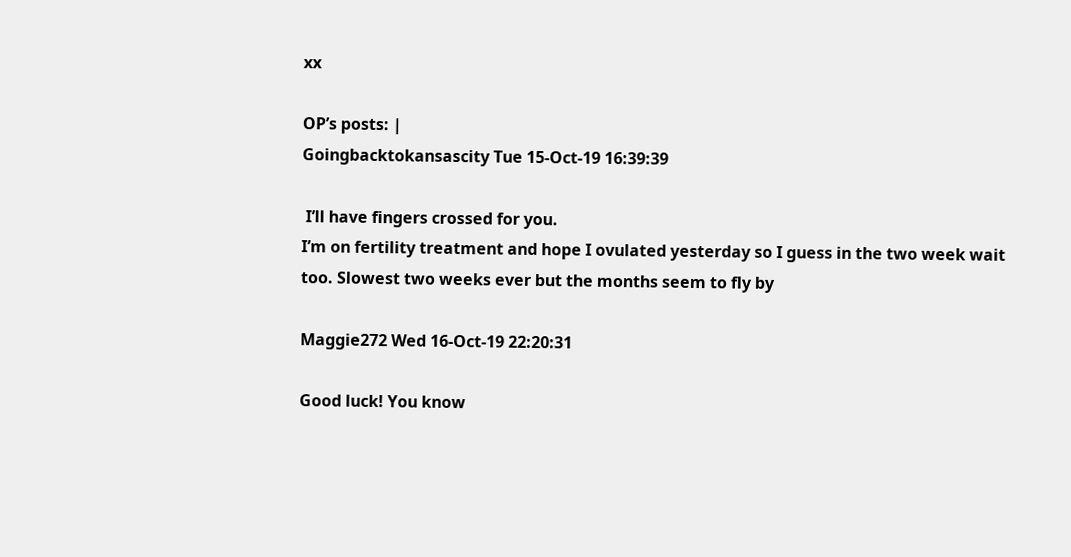xx

OP’s posts: |
Goingbacktokansascity Tue 15-Oct-19 16:39:39

 I’ll have fingers crossed for you.
I’m on fertility treatment and hope I ovulated yesterday so I guess in the two week wait too. Slowest two weeks ever but the months seem to fly by

Maggie272 Wed 16-Oct-19 22:20:31

Good luck! You know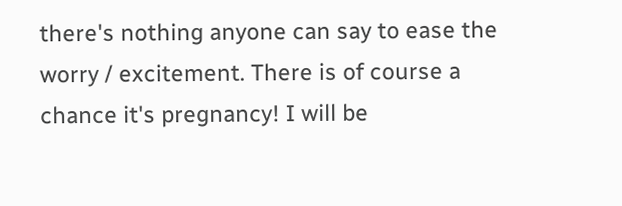there's nothing anyone can say to ease the worry / excitement. There is of course a chance it's pregnancy! I will be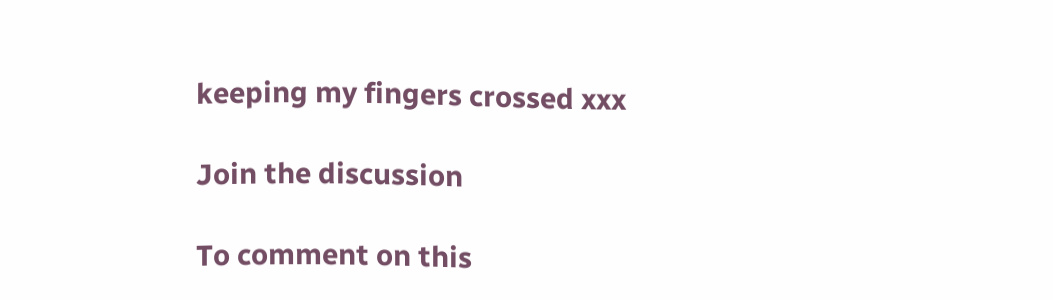keeping my fingers crossed xxx

Join the discussion

To comment on this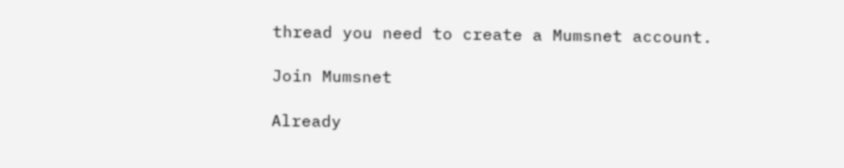thread you need to create a Mumsnet account.

Join Mumsnet

Already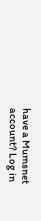have a Mumsnet account? Log in